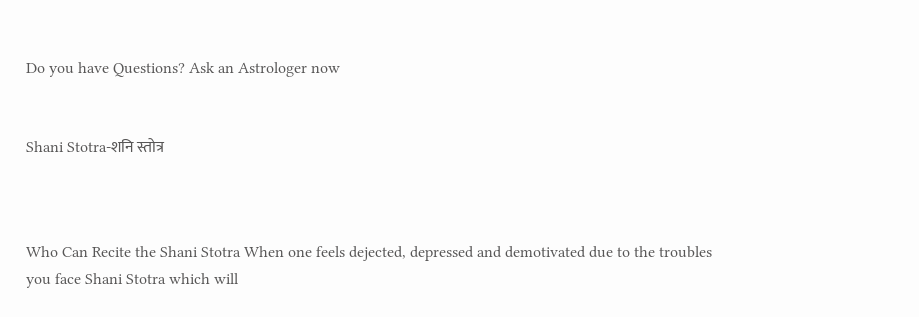Do you have Questions? Ask an Astrologer now


Shani Stotra-शनि स्तोत्र



Who Can Recite the Shani Stotra When one feels dejected, depressed and demotivated due to the troubles you face Shani Stotra which will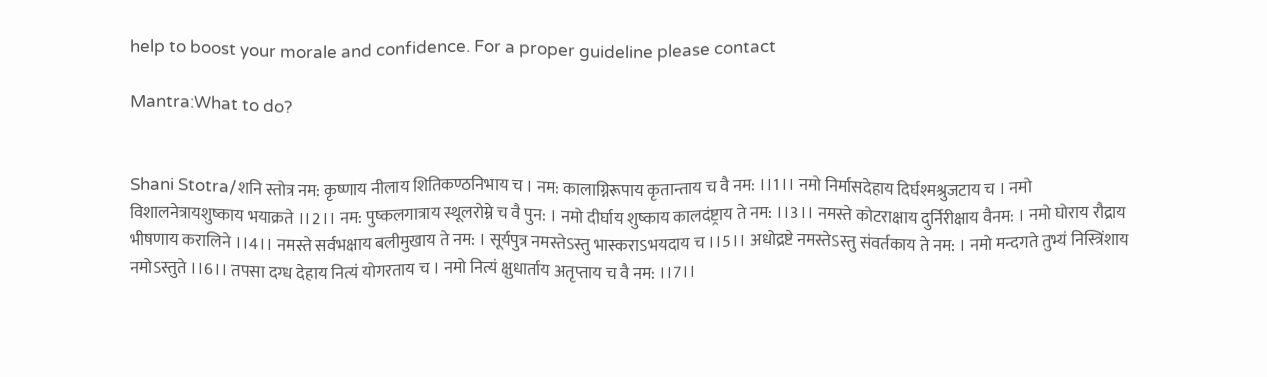help to boost your morale and confidence. For a proper guideline please contact

Mantra:What to do?


Shani Stotra/शनि स्तोत्र नम: कृष्णाय नीलाय शितिकण्ठनिभाय च । नम: कालाग्निरूपाय कृतान्ताय च वै नम: ।।1।। नमो निर्मासदेहाय दिर्घश्मश्रुजटाय च । नमो विशालनेत्रायशुष्काय भयाक्रते ।।2।। नम: पुष्कलगात्राय स्थूलरोम्ने च वै पुन: । नमो दीर्घाय शुष्काय कालदंष्ट्राय ते नम: ।।3।। नमस्ते कोटराक्षाय दुर्निरीक्षाय वैनम: । नमो घोराय रौद्राय भीषणाय करालिने ।।4।। नमस्ते सर्वभक्षाय बलीमुखाय ते नम: । सूर्यपुत्र नमस्तेऽस्तु भास्कराऽभयदाय च ।।5।। अधोद्रष्टे नमस्तेऽस्तु संवर्तकाय ते नम: । नमो मन्दगते तुभ्यं निस्त्रिंशाय नमोऽस्तुते ।।6।। तपसा दग्ध देहाय नित्यं योगरताय च । नमो नित्यं क्षुधार्ताय अतृप्ताय च वै नम: ।।7।।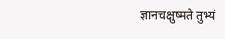ज्ञानचक्षुष्मते तुभ्यं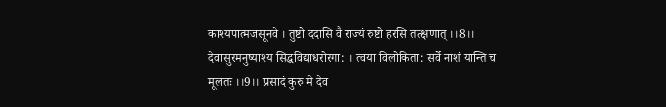काश्यपात्मजसूनवे । तुष्टो ददासि वै राज्यं रुष्टो हरसि तत्क्षणात् ।।8।। देवासुरमनुष्याश्य सिद्धविद्याधरोरगा: । त्वया विलोकिता: सर्वे नाशं यान्ति च मूलतः ।।9।। प्रसादं कुरु मे देव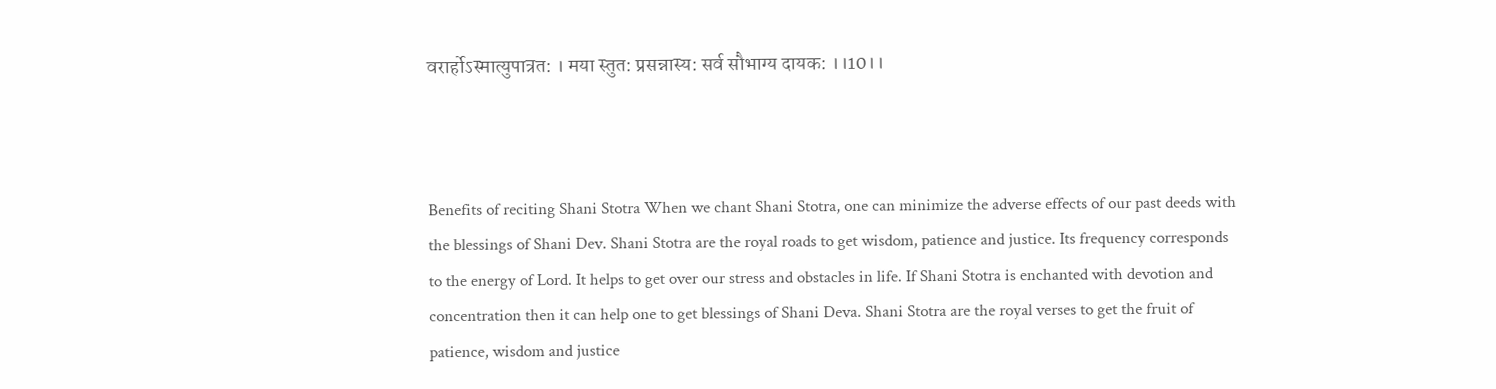वरार्होऽस्मात्युपात्रत: । मया स्तुत: प्रसन्नास्य: सर्व सौभाग्य दायक: ।।10।।



Benefits of reciting Shani Stotra When we chant Shani Stotra, one can minimize the adverse effects of our past deeds with the blessings of Shani Dev. Shani Stotra are the royal roads to get wisdom, patience and justice. Its frequency corresponds to the energy of Lord. It helps to get over our stress and obstacles in life. If Shani Stotra is enchanted with devotion and concentration then it can help one to get blessings of Shani Deva. Shani Stotra are the royal verses to get the fruit of patience, wisdom and justice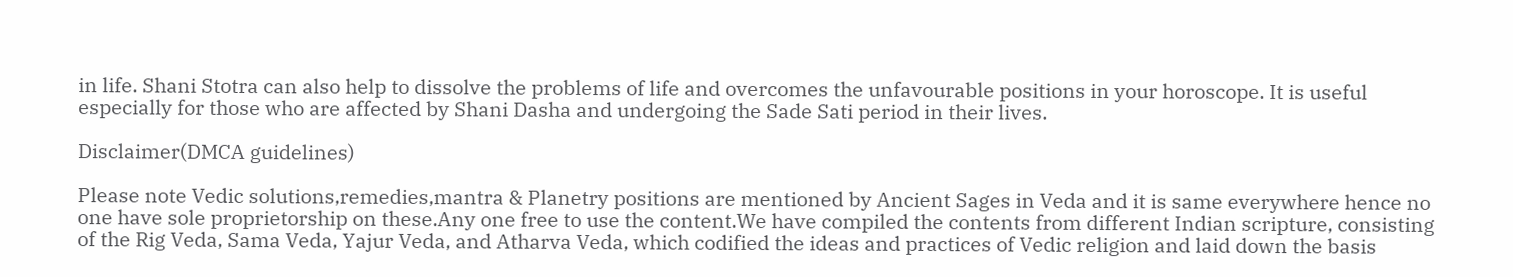in life. Shani Stotra can also help to dissolve the problems of life and overcomes the unfavourable positions in your horoscope. It is useful especially for those who are affected by Shani Dasha and undergoing the Sade Sati period in their lives.

Disclaimer(DMCA guidelines)

Please note Vedic solutions,remedies,mantra & Planetry positions are mentioned by Ancient Sages in Veda and it is same everywhere hence no one have sole proprietorship on these.Any one free to use the content.We have compiled the contents from different Indian scripture, consisting of the Rig Veda, Sama Veda, Yajur Veda, and Atharva Veda, which codified the ideas and practices of Vedic religion and laid down the basis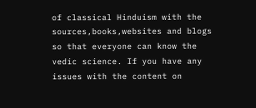of classical Hinduism with the sources,books,websites and blogs so that everyone can know the vedic science. If you have any issues with the content on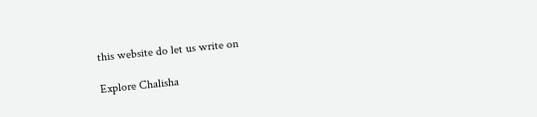this website do let us write on

Explore Chalisha